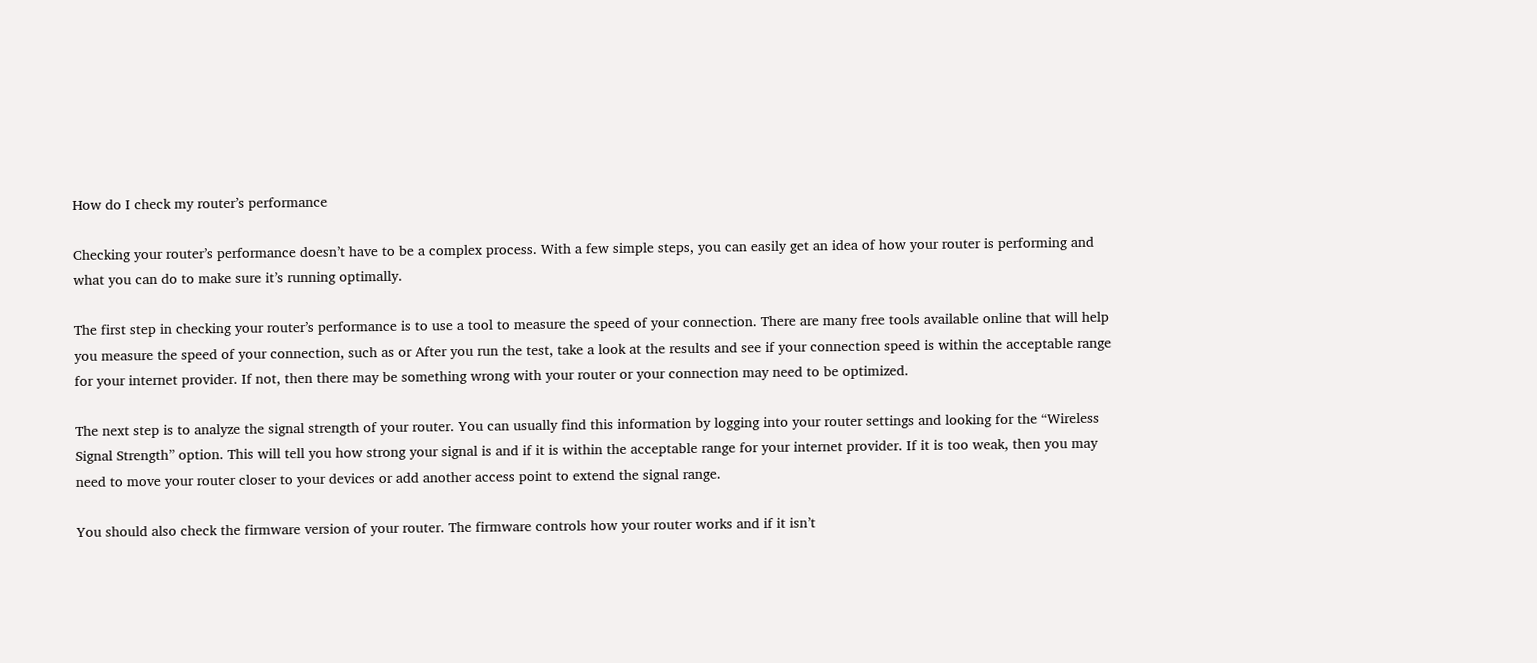How do I check my router’s performance

Checking your router’s performance doesn’t have to be a complex process. With a few simple steps, you can easily get an idea of how your router is performing and what you can do to make sure it’s running optimally.

The first step in checking your router’s performance is to use a tool to measure the speed of your connection. There are many free tools available online that will help you measure the speed of your connection, such as or After you run the test, take a look at the results and see if your connection speed is within the acceptable range for your internet provider. If not, then there may be something wrong with your router or your connection may need to be optimized.

The next step is to analyze the signal strength of your router. You can usually find this information by logging into your router settings and looking for the “Wireless Signal Strength” option. This will tell you how strong your signal is and if it is within the acceptable range for your internet provider. If it is too weak, then you may need to move your router closer to your devices or add another access point to extend the signal range.

You should also check the firmware version of your router. The firmware controls how your router works and if it isn’t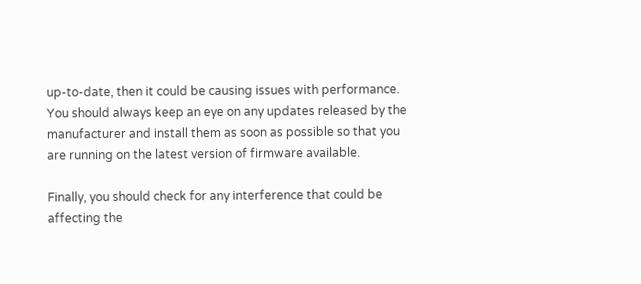up-to-date, then it could be causing issues with performance. You should always keep an eye on any updates released by the manufacturer and install them as soon as possible so that you are running on the latest version of firmware available.

Finally, you should check for any interference that could be affecting the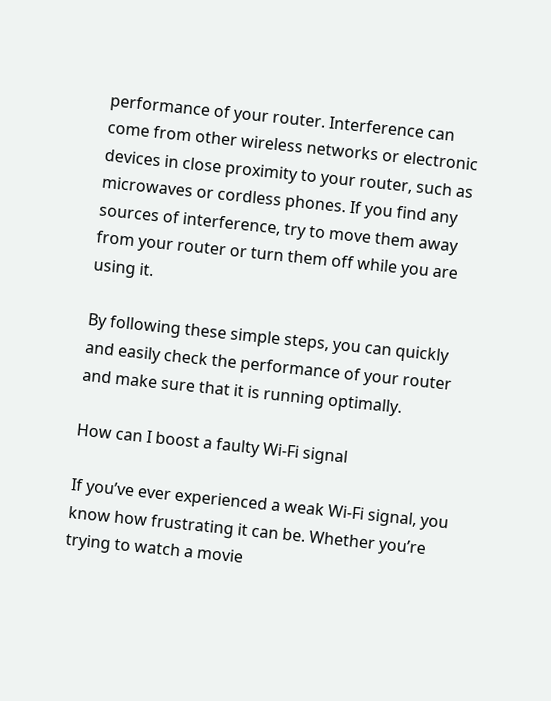performance of your router. Interference can come from other wireless networks or electronic devices in close proximity to your router, such as microwaves or cordless phones. If you find any sources of interference, try to move them away from your router or turn them off while you are using it.

By following these simple steps, you can quickly and easily check the performance of your router and make sure that it is running optimally.

How can I boost a faulty Wi-Fi signal

If you’ve ever experienced a weak Wi-Fi signal, you know how frustrating it can be. Whether you’re trying to watch a movie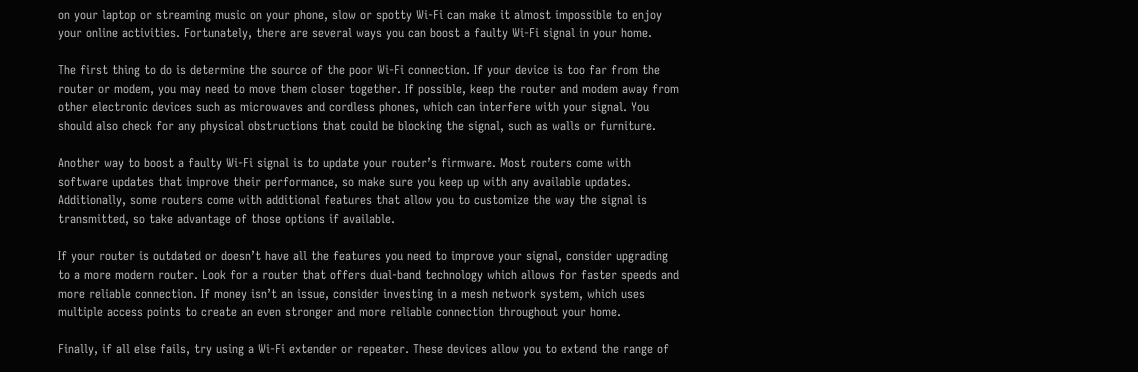on your laptop or streaming music on your phone, slow or spotty Wi-Fi can make it almost impossible to enjoy your online activities. Fortunately, there are several ways you can boost a faulty Wi-Fi signal in your home.

The first thing to do is determine the source of the poor Wi-Fi connection. If your device is too far from the router or modem, you may need to move them closer together. If possible, keep the router and modem away from other electronic devices such as microwaves and cordless phones, which can interfere with your signal. You should also check for any physical obstructions that could be blocking the signal, such as walls or furniture.

Another way to boost a faulty Wi-Fi signal is to update your router’s firmware. Most routers come with software updates that improve their performance, so make sure you keep up with any available updates. Additionally, some routers come with additional features that allow you to customize the way the signal is transmitted, so take advantage of those options if available.

If your router is outdated or doesn’t have all the features you need to improve your signal, consider upgrading to a more modern router. Look for a router that offers dual-band technology which allows for faster speeds and more reliable connection. If money isn’t an issue, consider investing in a mesh network system, which uses multiple access points to create an even stronger and more reliable connection throughout your home.

Finally, if all else fails, try using a Wi-Fi extender or repeater. These devices allow you to extend the range of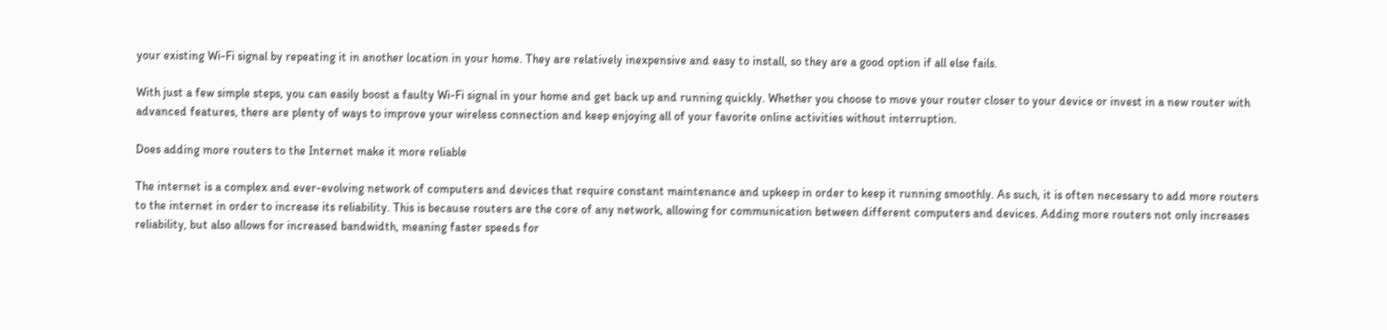your existing Wi-Fi signal by repeating it in another location in your home. They are relatively inexpensive and easy to install, so they are a good option if all else fails.

With just a few simple steps, you can easily boost a faulty Wi-Fi signal in your home and get back up and running quickly. Whether you choose to move your router closer to your device or invest in a new router with advanced features, there are plenty of ways to improve your wireless connection and keep enjoying all of your favorite online activities without interruption.

Does adding more routers to the Internet make it more reliable

The internet is a complex and ever-evolving network of computers and devices that require constant maintenance and upkeep in order to keep it running smoothly. As such, it is often necessary to add more routers to the internet in order to increase its reliability. This is because routers are the core of any network, allowing for communication between different computers and devices. Adding more routers not only increases reliability, but also allows for increased bandwidth, meaning faster speeds for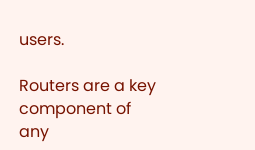users.

Routers are a key component of any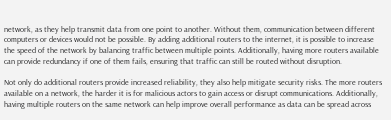network, as they help transmit data from one point to another. Without them, communication between different computers or devices would not be possible. By adding additional routers to the internet, it is possible to increase the speed of the network by balancing traffic between multiple points. Additionally, having more routers available can provide redundancy if one of them fails, ensuring that traffic can still be routed without disruption.

Not only do additional routers provide increased reliability, they also help mitigate security risks. The more routers available on a network, the harder it is for malicious actors to gain access or disrupt communications. Additionally, having multiple routers on the same network can help improve overall performance as data can be spread across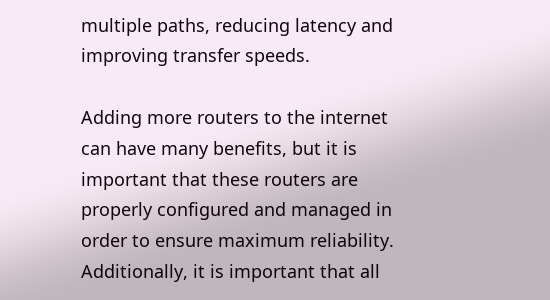multiple paths, reducing latency and improving transfer speeds.

Adding more routers to the internet can have many benefits, but it is important that these routers are properly configured and managed in order to ensure maximum reliability. Additionally, it is important that all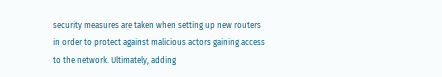security measures are taken when setting up new routers in order to protect against malicious actors gaining access to the network. Ultimately, adding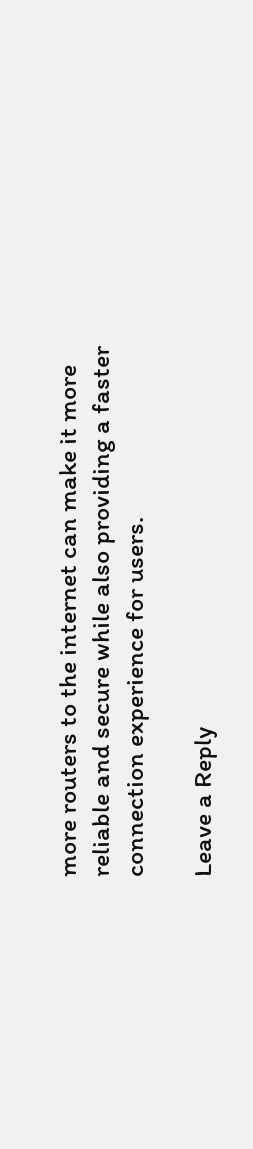more routers to the internet can make it more reliable and secure while also providing a faster connection experience for users.

Leave a Reply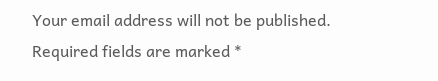Your email address will not be published. Required fields are marked *